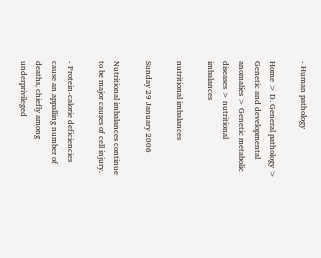- Human pathology

Home > D. General pathology > Genetic and developmental anomalies > Genetic metabolic diseases > nutritional imbalances

nutritional imbalances

Sunday 29 January 2006

Nutritional imbalances continue to be major causes of cell injury.

- Protein-calorie deficiencies cause an appalling number of deaths, chiefly among underprivileged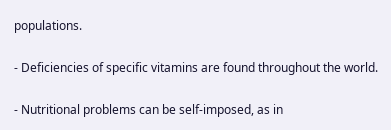populations.

- Deficiencies of specific vitamins are found throughout the world.

- Nutritional problems can be self-imposed, as in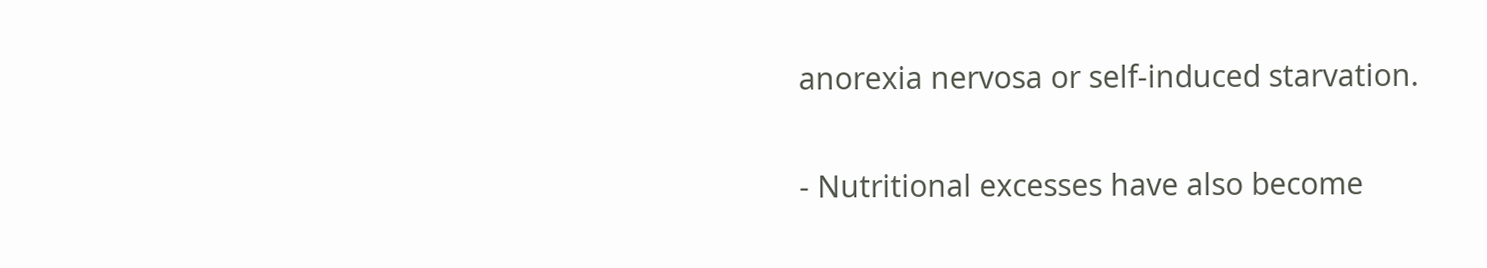anorexia nervosa or self-induced starvation.

- Nutritional excesses have also become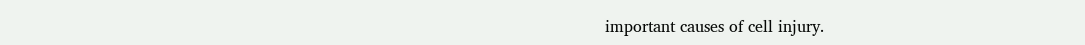important causes of cell injury.